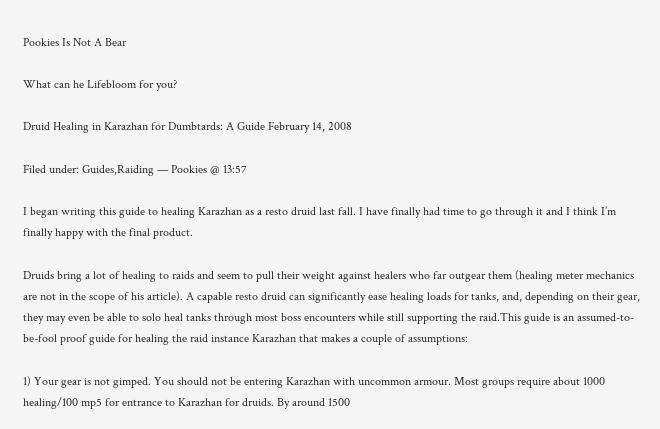Pookies Is Not A Bear

What can he Lifebloom for you?

Druid Healing in Karazhan for Dumbtards: A Guide February 14, 2008

Filed under: Guides,Raiding — Pookies @ 13:57

I began writing this guide to healing Karazhan as a resto druid last fall. I have finally had time to go through it and I think I’m finally happy with the final product.

Druids bring a lot of healing to raids and seem to pull their weight against healers who far outgear them (healing meter mechanics are not in the scope of his article). A capable resto druid can significantly ease healing loads for tanks, and, depending on their gear, they may even be able to solo heal tanks through most boss encounters while still supporting the raid.This guide is an assumed-to-be-fool proof guide for healing the raid instance Karazhan that makes a couple of assumptions:

1) Your gear is not gimped. You should not be entering Karazhan with uncommon armour. Most groups require about 1000 healing/100 mp5 for entrance to Karazhan for druids. By around 1500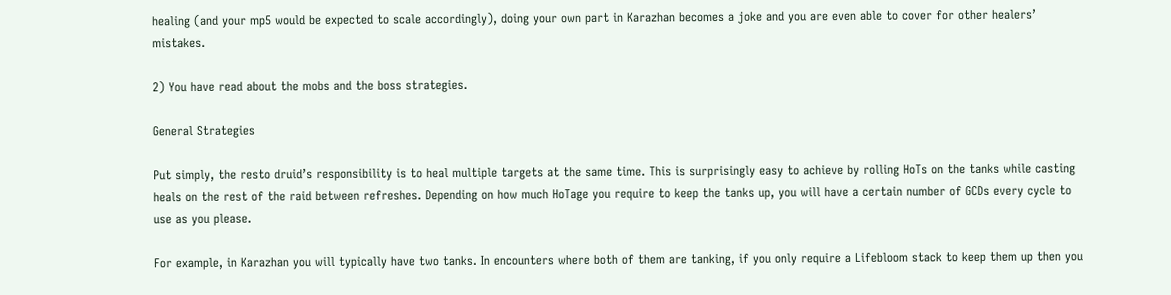healing (and your mp5 would be expected to scale accordingly), doing your own part in Karazhan becomes a joke and you are even able to cover for other healers’ mistakes.

2) You have read about the mobs and the boss strategies.

General Strategies

Put simply, the resto druid’s responsibility is to heal multiple targets at the same time. This is surprisingly easy to achieve by rolling HoTs on the tanks while casting heals on the rest of the raid between refreshes. Depending on how much HoTage you require to keep the tanks up, you will have a certain number of GCDs every cycle to use as you please.

For example, in Karazhan you will typically have two tanks. In encounters where both of them are tanking, if you only require a Lifebloom stack to keep them up then you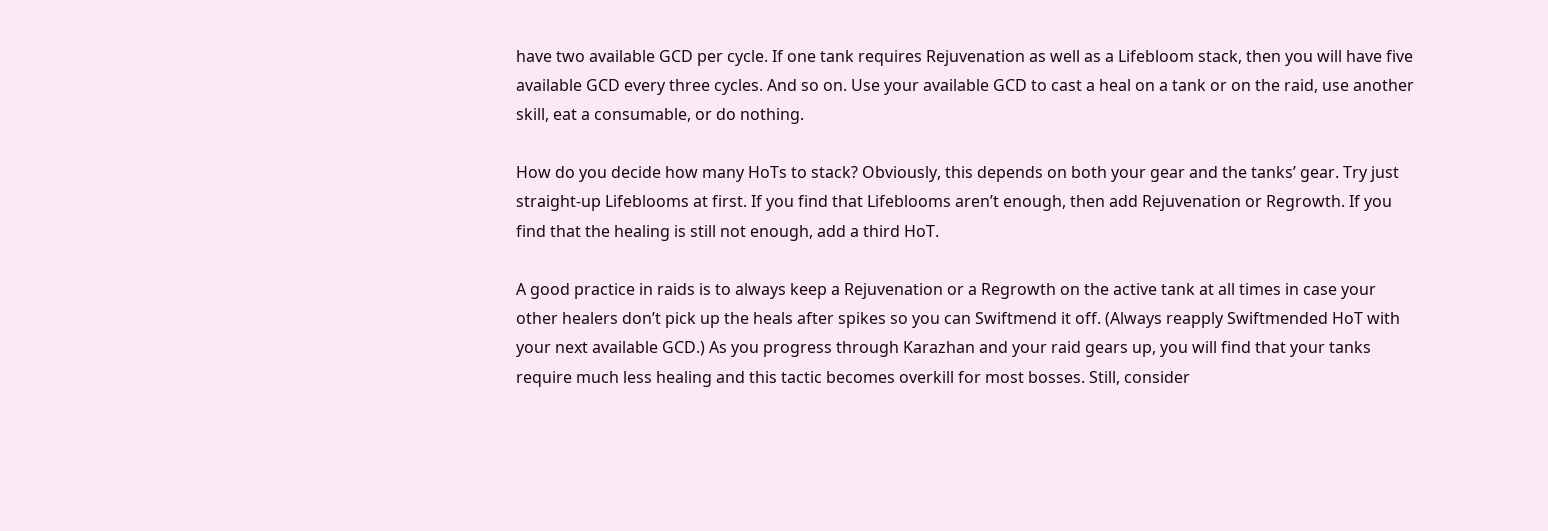have two available GCD per cycle. If one tank requires Rejuvenation as well as a Lifebloom stack, then you will have five available GCD every three cycles. And so on. Use your available GCD to cast a heal on a tank or on the raid, use another skill, eat a consumable, or do nothing.

How do you decide how many HoTs to stack? Obviously, this depends on both your gear and the tanks’ gear. Try just straight-up Lifeblooms at first. If you find that Lifeblooms aren’t enough, then add Rejuvenation or Regrowth. If you find that the healing is still not enough, add a third HoT.

A good practice in raids is to always keep a Rejuvenation or a Regrowth on the active tank at all times in case your other healers don’t pick up the heals after spikes so you can Swiftmend it off. (Always reapply Swiftmended HoT with your next available GCD.) As you progress through Karazhan and your raid gears up, you will find that your tanks require much less healing and this tactic becomes overkill for most bosses. Still, consider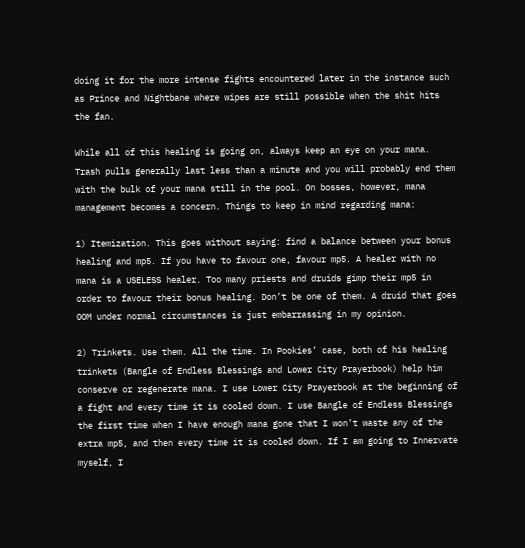doing it for the more intense fights encountered later in the instance such as Prince and Nightbane where wipes are still possible when the shit hits the fan.

While all of this healing is going on, always keep an eye on your mana. Trash pulls generally last less than a minute and you will probably end them with the bulk of your mana still in the pool. On bosses, however, mana management becomes a concern. Things to keep in mind regarding mana:

1) Itemization. This goes without saying: find a balance between your bonus healing and mp5. If you have to favour one, favour mp5. A healer with no mana is a USELESS healer. Too many priests and druids gimp their mp5 in order to favour their bonus healing. Don’t be one of them. A druid that goes OOM under normal circumstances is just embarrassing in my opinion.

2) Trinkets. Use them. All the time. In Pookies’ case, both of his healing trinkets (Bangle of Endless Blessings and Lower City Prayerbook) help him conserve or regenerate mana. I use Lower City Prayerbook at the beginning of a fight and every time it is cooled down. I use Bangle of Endless Blessings the first time when I have enough mana gone that I won’t waste any of the extra mp5, and then every time it is cooled down. If I am going to Innervate myself, I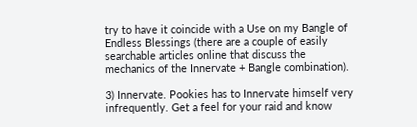try to have it coincide with a Use on my Bangle of Endless Blessings (there are a couple of easily searchable articles online that discuss the mechanics of the Innervate + Bangle combination).

3) Innervate. Pookies has to Innervate himself very infrequently. Get a feel for your raid and know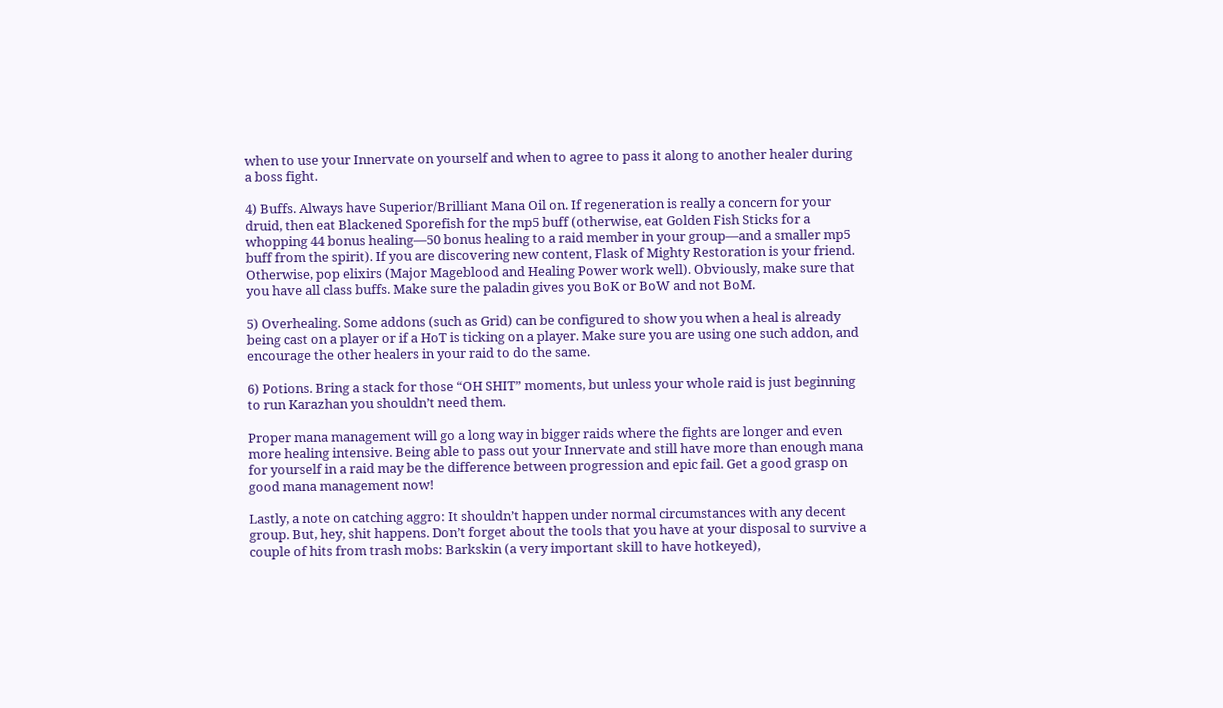when to use your Innervate on yourself and when to agree to pass it along to another healer during a boss fight.

4) Buffs. Always have Superior/Brilliant Mana Oil on. If regeneration is really a concern for your druid, then eat Blackened Sporefish for the mp5 buff (otherwise, eat Golden Fish Sticks for a whopping 44 bonus healing—50 bonus healing to a raid member in your group—and a smaller mp5 buff from the spirit). If you are discovering new content, Flask of Mighty Restoration is your friend. Otherwise, pop elixirs (Major Mageblood and Healing Power work well). Obviously, make sure that you have all class buffs. Make sure the paladin gives you BoK or BoW and not BoM.

5) Overhealing. Some addons (such as Grid) can be configured to show you when a heal is already being cast on a player or if a HoT is ticking on a player. Make sure you are using one such addon, and encourage the other healers in your raid to do the same.

6) Potions. Bring a stack for those “OH SHIT” moments, but unless your whole raid is just beginning to run Karazhan you shouldn’t need them.

Proper mana management will go a long way in bigger raids where the fights are longer and even more healing intensive. Being able to pass out your Innervate and still have more than enough mana for yourself in a raid may be the difference between progression and epic fail. Get a good grasp on good mana management now!

Lastly, a note on catching aggro: It shouldn’t happen under normal circumstances with any decent group. But, hey, shit happens. Don’t forget about the tools that you have at your disposal to survive a couple of hits from trash mobs: Barkskin (a very important skill to have hotkeyed),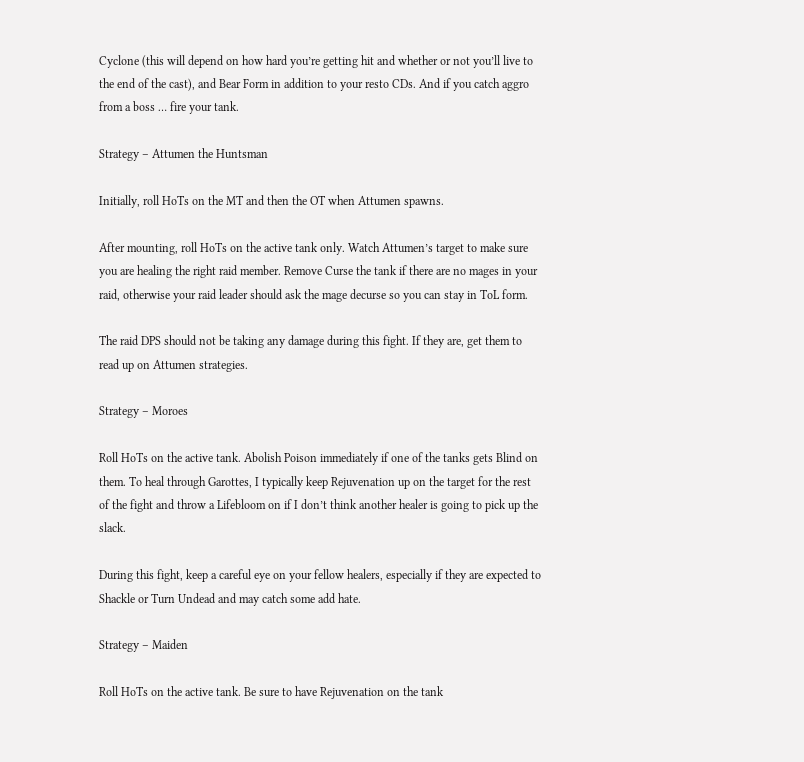Cyclone (this will depend on how hard you’re getting hit and whether or not you’ll live to the end of the cast), and Bear Form in addition to your resto CDs. And if you catch aggro from a boss … fire your tank.

Strategy – Attumen the Huntsman

Initially, roll HoTs on the MT and then the OT when Attumen spawns.

After mounting, roll HoTs on the active tank only. Watch Attumen’s target to make sure you are healing the right raid member. Remove Curse the tank if there are no mages in your raid, otherwise your raid leader should ask the mage decurse so you can stay in ToL form.

The raid DPS should not be taking any damage during this fight. If they are, get them to read up on Attumen strategies.

Strategy – Moroes

Roll HoTs on the active tank. Abolish Poison immediately if one of the tanks gets Blind on them. To heal through Garottes, I typically keep Rejuvenation up on the target for the rest of the fight and throw a Lifebloom on if I don’t think another healer is going to pick up the slack.

During this fight, keep a careful eye on your fellow healers, especially if they are expected to Shackle or Turn Undead and may catch some add hate.

Strategy – Maiden

Roll HoTs on the active tank. Be sure to have Rejuvenation on the tank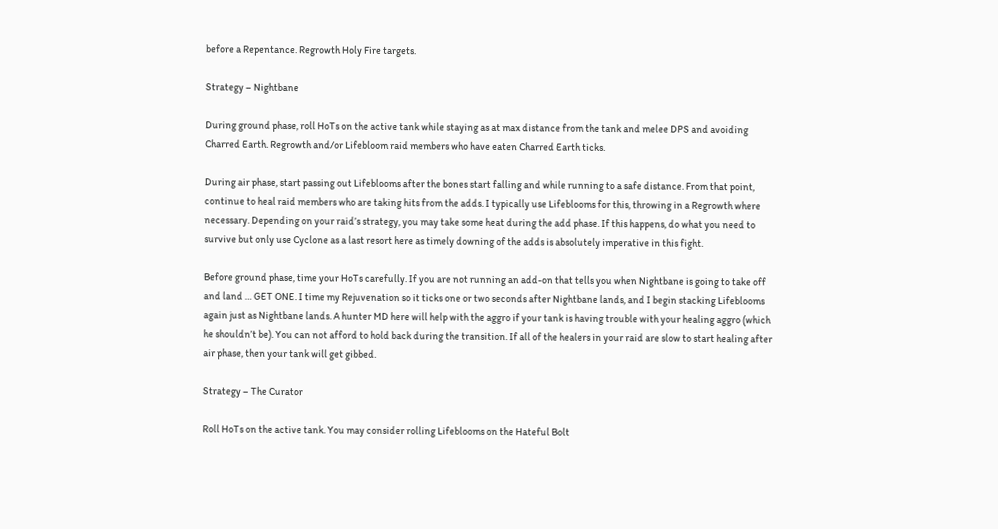before a Repentance. Regrowth Holy Fire targets.

Strategy – Nightbane

During ground phase, roll HoTs on the active tank while staying as at max distance from the tank and melee DPS and avoiding Charred Earth. Regrowth and/or Lifebloom raid members who have eaten Charred Earth ticks.

During air phase, start passing out Lifeblooms after the bones start falling and while running to a safe distance. From that point, continue to heal raid members who are taking hits from the adds. I typically use Lifeblooms for this, throwing in a Regrowth where necessary. Depending on your raid’s strategy, you may take some heat during the add phase. If this happens, do what you need to survive but only use Cyclone as a last resort here as timely downing of the adds is absolutely imperative in this fight.

Before ground phase, time your HoTs carefully. If you are not running an add-on that tells you when Nightbane is going to take off and land … GET ONE. I time my Rejuvenation so it ticks one or two seconds after Nightbane lands, and I begin stacking Lifeblooms again just as Nightbane lands. A hunter MD here will help with the aggro if your tank is having trouble with your healing aggro (which he shouldn’t be). You can not afford to hold back during the transition. If all of the healers in your raid are slow to start healing after air phase, then your tank will get gibbed.

Strategy – The Curator

Roll HoTs on the active tank. You may consider rolling Lifeblooms on the Hateful Bolt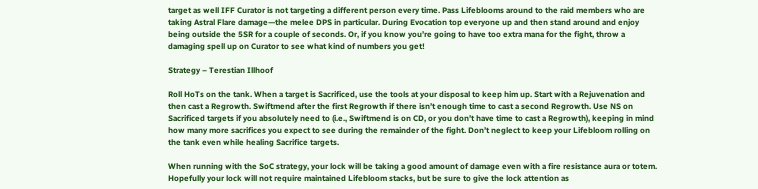target as well IFF Curator is not targeting a different person every time. Pass Lifeblooms around to the raid members who are taking Astral Flare damage—the melee DPS in particular. During Evocation top everyone up and then stand around and enjoy being outside the 5SR for a couple of seconds. Or, if you know you’re going to have too extra mana for the fight, throw a damaging spell up on Curator to see what kind of numbers you get!

Strategy – Terestian Illhoof

Roll HoTs on the tank. When a target is Sacrificed, use the tools at your disposal to keep him up. Start with a Rejuvenation and then cast a Regrowth. Swiftmend after the first Regrowth if there isn’t enough time to cast a second Regrowth. Use NS on Sacrificed targets if you absolutely need to (i.e., Swiftmend is on CD, or you don’t have time to cast a Regrowth), keeping in mind how many more sacrifices you expect to see during the remainder of the fight. Don’t neglect to keep your Lifebloom rolling on the tank even while healing Sacrifice targets.

When running with the SoC strategy, your lock will be taking a good amount of damage even with a fire resistance aura or totem. Hopefully your lock will not require maintained Lifebloom stacks, but be sure to give the lock attention as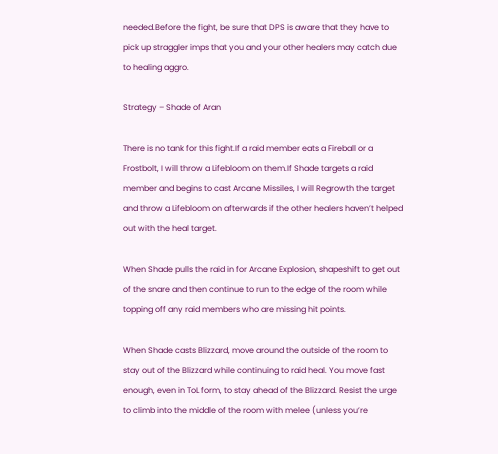needed.Before the fight, be sure that DPS is aware that they have to pick up straggler imps that you and your other healers may catch due to healing aggro.

Strategy – Shade of Aran

There is no tank for this fight.If a raid member eats a Fireball or a Frostbolt, I will throw a Lifebloom on them.If Shade targets a raid member and begins to cast Arcane Missiles, I will Regrowth the target and throw a Lifebloom on afterwards if the other healers haven’t helped out with the heal target.

When Shade pulls the raid in for Arcane Explosion, shapeshift to get out of the snare and then continue to run to the edge of the room while topping off any raid members who are missing hit points.

When Shade casts Blizzard, move around the outside of the room to stay out of the Blizzard while continuing to raid heal. You move fast enough, even in ToL form, to stay ahead of the Blizzard. Resist the urge to climb into the middle of the room with melee (unless you’re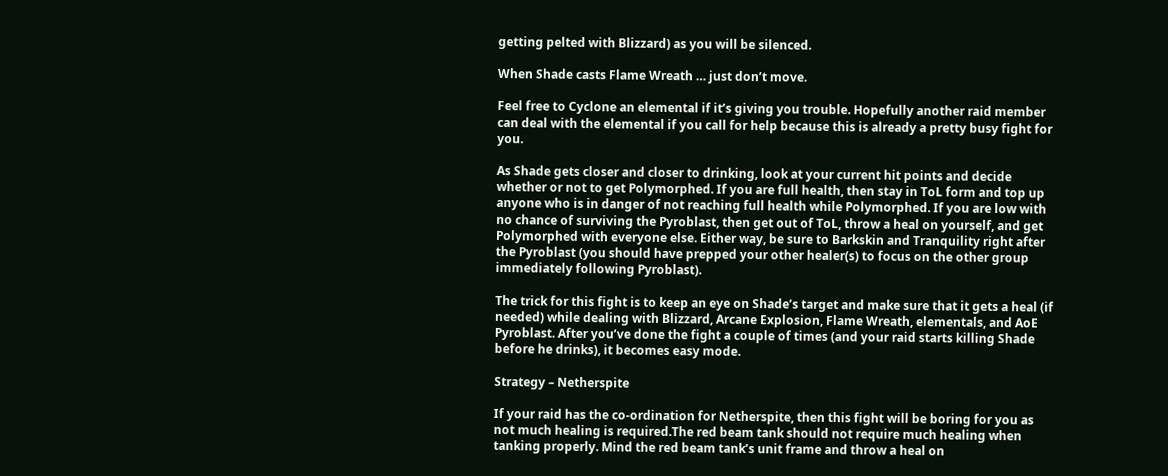getting pelted with Blizzard) as you will be silenced.

When Shade casts Flame Wreath … just don’t move.

Feel free to Cyclone an elemental if it’s giving you trouble. Hopefully another raid member can deal with the elemental if you call for help because this is already a pretty busy fight for you.

As Shade gets closer and closer to drinking, look at your current hit points and decide whether or not to get Polymorphed. If you are full health, then stay in ToL form and top up anyone who is in danger of not reaching full health while Polymorphed. If you are low with no chance of surviving the Pyroblast, then get out of ToL, throw a heal on yourself, and get Polymorphed with everyone else. Either way, be sure to Barkskin and Tranquility right after the Pyroblast (you should have prepped your other healer(s) to focus on the other group immediately following Pyroblast).

The trick for this fight is to keep an eye on Shade’s target and make sure that it gets a heal (if needed) while dealing with Blizzard, Arcane Explosion, Flame Wreath, elementals, and AoE Pyroblast. After you’ve done the fight a couple of times (and your raid starts killing Shade before he drinks), it becomes easy mode.

Strategy – Netherspite

If your raid has the co-ordination for Netherspite, then this fight will be boring for you as not much healing is required.The red beam tank should not require much healing when tanking properly. Mind the red beam tank’s unit frame and throw a heal on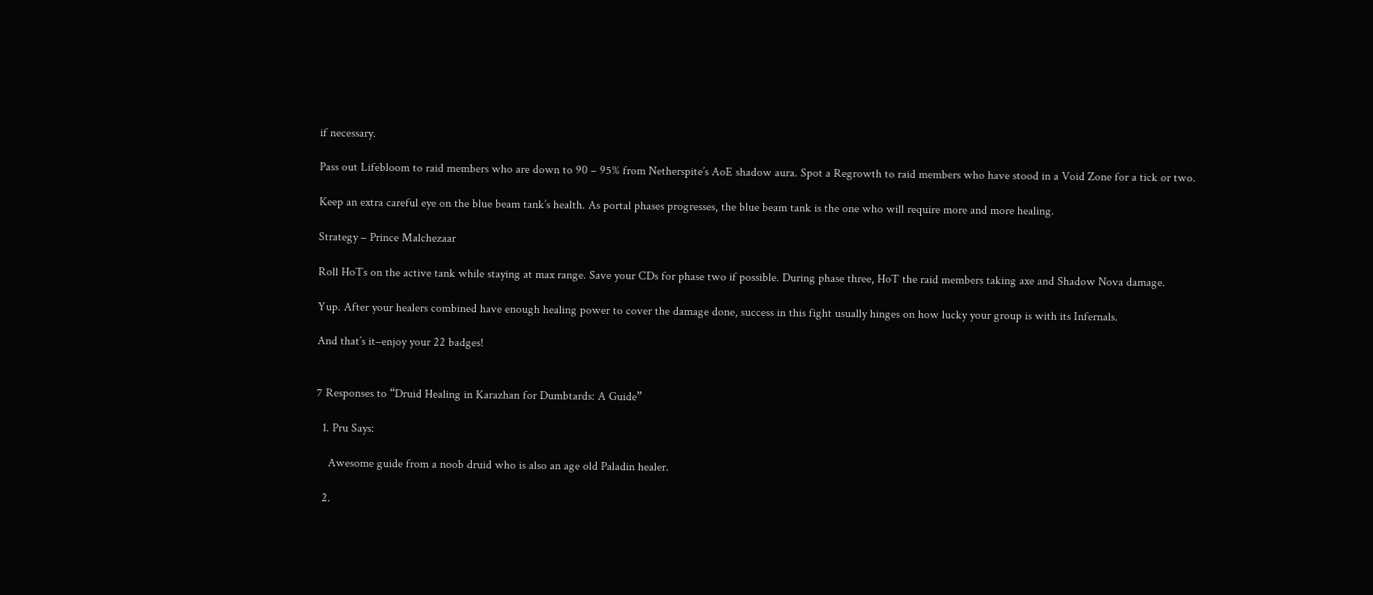if necessary.

Pass out Lifebloom to raid members who are down to 90 – 95% from Netherspite’s AoE shadow aura. Spot a Regrowth to raid members who have stood in a Void Zone for a tick or two.

Keep an extra careful eye on the blue beam tank’s health. As portal phases progresses, the blue beam tank is the one who will require more and more healing.

Strategy – Prince Malchezaar

Roll HoTs on the active tank while staying at max range. Save your CDs for phase two if possible. During phase three, HoT the raid members taking axe and Shadow Nova damage.

Yup. After your healers combined have enough healing power to cover the damage done, success in this fight usually hinges on how lucky your group is with its Infernals.

And that’s it–enjoy your 22 badges!


7 Responses to “Druid Healing in Karazhan for Dumbtards: A Guide”

  1. Pru Says:

    Awesome guide from a noob druid who is also an age old Paladin healer.

  2.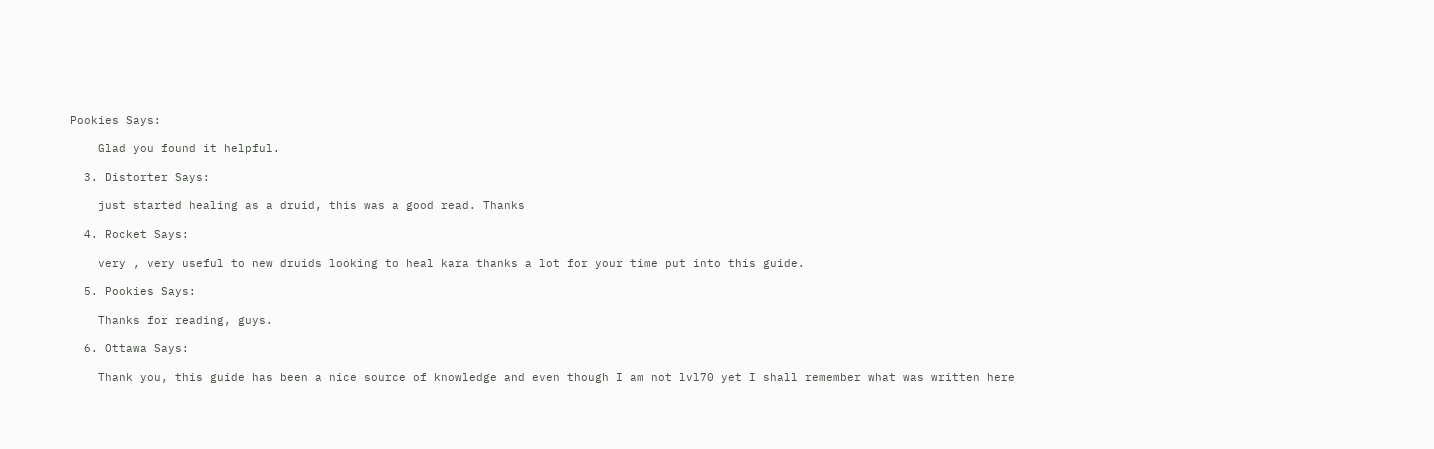Pookies Says:

    Glad you found it helpful.

  3. Distorter Says:

    just started healing as a druid, this was a good read. Thanks

  4. Rocket Says:

    very , very useful to new druids looking to heal kara thanks a lot for your time put into this guide.

  5. Pookies Says:

    Thanks for reading, guys.

  6. Ottawa Says:

    Thank you, this guide has been a nice source of knowledge and even though I am not lvl70 yet I shall remember what was written here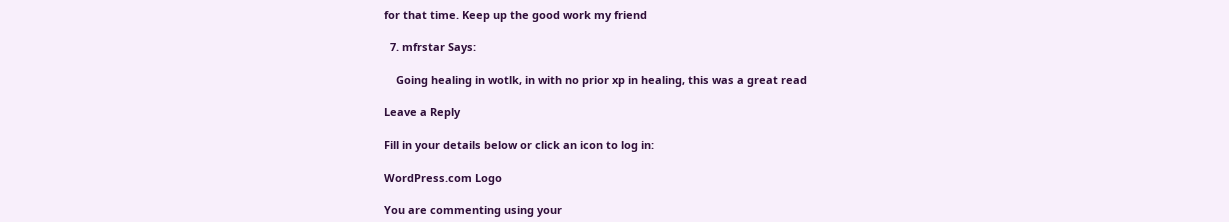for that time. Keep up the good work my friend

  7. mfrstar Says:

    Going healing in wotlk, in with no prior xp in healing, this was a great read

Leave a Reply

Fill in your details below or click an icon to log in:

WordPress.com Logo

You are commenting using your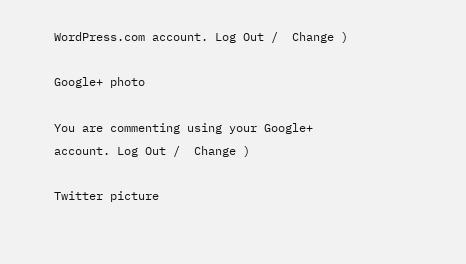WordPress.com account. Log Out /  Change )

Google+ photo

You are commenting using your Google+ account. Log Out /  Change )

Twitter picture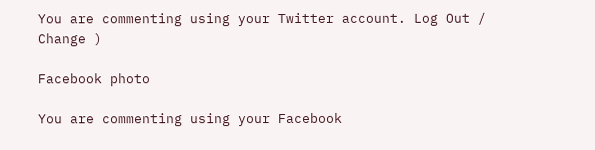You are commenting using your Twitter account. Log Out /  Change )

Facebook photo

You are commenting using your Facebook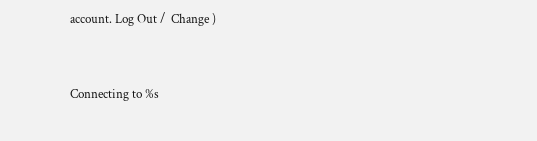account. Log Out /  Change )


Connecting to %s